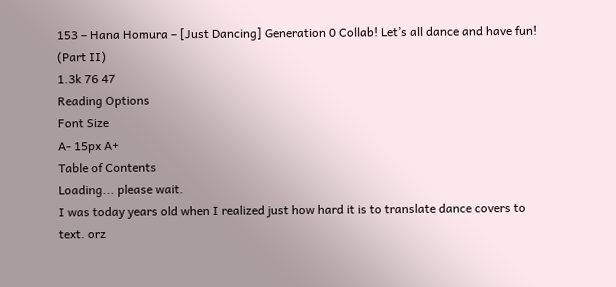153 – Hana Homura – [Just Dancing] Generation 0 Collab! Let’s all dance and have fun! (Part II)
1.3k 76 47
Reading Options
Font Size
A- 15px A+
Table of Contents
Loading... please wait.
I was today years old when I realized just how hard it is to translate dance covers to text. orz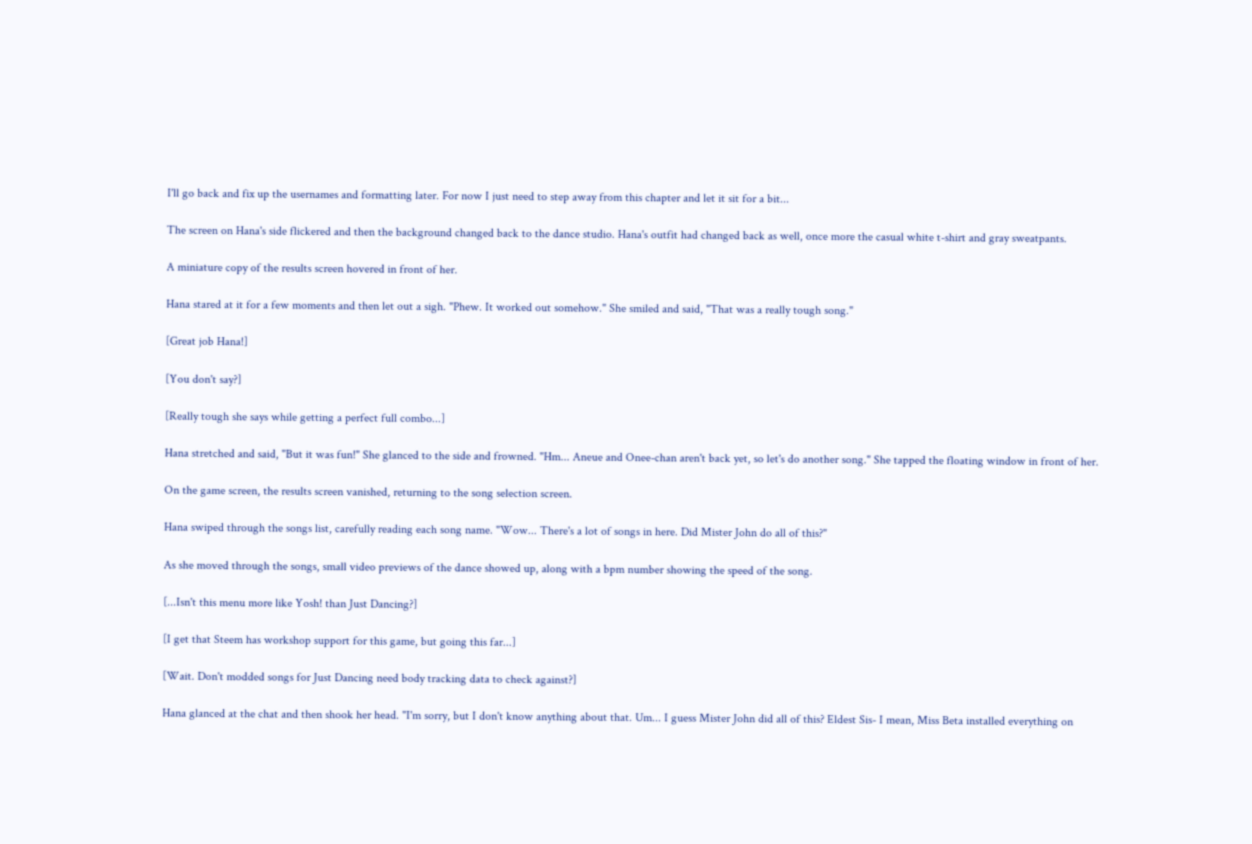I'll go back and fix up the usernames and formatting later. For now I just need to step away from this chapter and let it sit for a bit...

The screen on Hana's side flickered and then the background changed back to the dance studio. Hana's outfit had changed back as well, once more the casual white t-shirt and gray sweatpants.

A miniature copy of the results screen hovered in front of her.

Hana stared at it for a few moments and then let out a sigh. "Phew. It worked out somehow." She smiled and said, "That was a really tough song."

[Great job Hana!]

[You don't say?]

[Really tough she says while getting a perfect full combo...]

Hana stretched and said, "But it was fun!" She glanced to the side and frowned. "Hm... Aneue and Onee-chan aren't back yet, so let's do another song." She tapped the floating window in front of her.

On the game screen, the results screen vanished, returning to the song selection screen.

Hana swiped through the songs list, carefully reading each song name. "Wow... There's a lot of songs in here. Did Mister John do all of this?"

As she moved through the songs, small video previews of the dance showed up, along with a bpm number showing the speed of the song.

[...Isn't this menu more like Yosh! than Just Dancing?]

[I get that Steem has workshop support for this game, but going this far...]

[Wait. Don't modded songs for Just Dancing need body tracking data to check against?]

Hana glanced at the chat and then shook her head. "I'm sorry, but I don't know anything about that. Um... I guess Mister John did all of this? Eldest Sis- I mean, Miss Beta installed everything on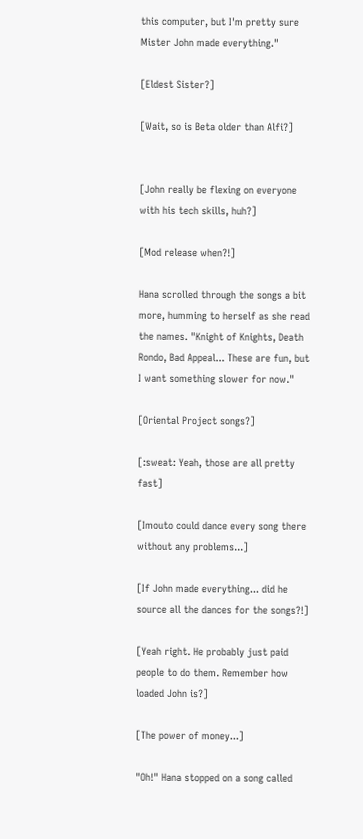this computer, but I'm pretty sure Mister John made everything."

[Eldest Sister?]

[Wait, so is Beta older than Alfi?]


[John really be flexing on everyone with his tech skills, huh?]

[Mod release when?!]

Hana scrolled through the songs a bit more, humming to herself as she read the names. "Knight of Knights, Death Rondo, Bad Appeal... These are fun, but I want something slower for now."

[Oriental Project songs?]

[:sweat: Yeah, those are all pretty fast]

[Imouto could dance every song there without any problems...]

[If John made everything... did he source all the dances for the songs?!]

[Yeah right. He probably just paid people to do them. Remember how loaded John is?]

[The power of money...]

"Oh!" Hana stopped on a song called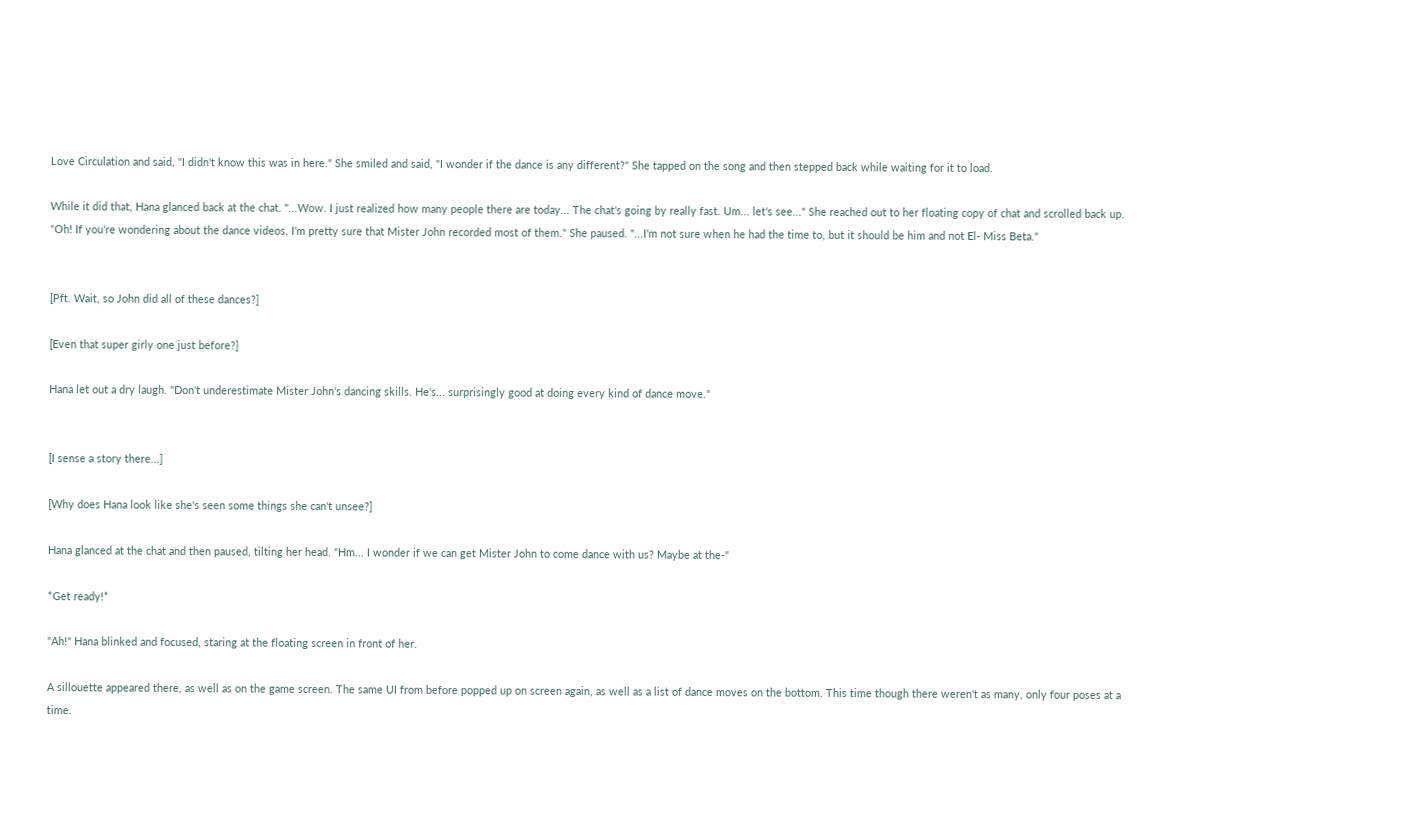Love Circulation and said, "I didn't know this was in here." She smiled and said, "I wonder if the dance is any different?" She tapped on the song and then stepped back while waiting for it to load.

While it did that, Hana glanced back at the chat. "...Wow. I just realized how many people there are today... The chat's going by really fast. Um... let's see..." She reached out to her floating copy of chat and scrolled back up. "Oh! If you're wondering about the dance videos, I'm pretty sure that Mister John recorded most of them." She paused. "...I'm not sure when he had the time to, but it should be him and not El- Miss Beta."


[Pft. Wait, so John did all of these dances?]

[Even that super girly one just before?]

Hana let out a dry laugh. "Don't underestimate Mister John's dancing skills. He's... surprisingly good at doing every kind of dance move."


[I sense a story there...]

[Why does Hana look like she's seen some things she can't unsee?]

Hana glanced at the chat and then paused, tilting her head. "Hm... I wonder if we can get Mister John to come dance with us? Maybe at the-"

*Get ready!*

"Ah!" Hana blinked and focused, staring at the floating screen in front of her.

A sillouette appeared there, as well as on the game screen. The same UI from before popped up on screen again, as well as a list of dance moves on the bottom. This time though there weren't as many, only four poses at a time.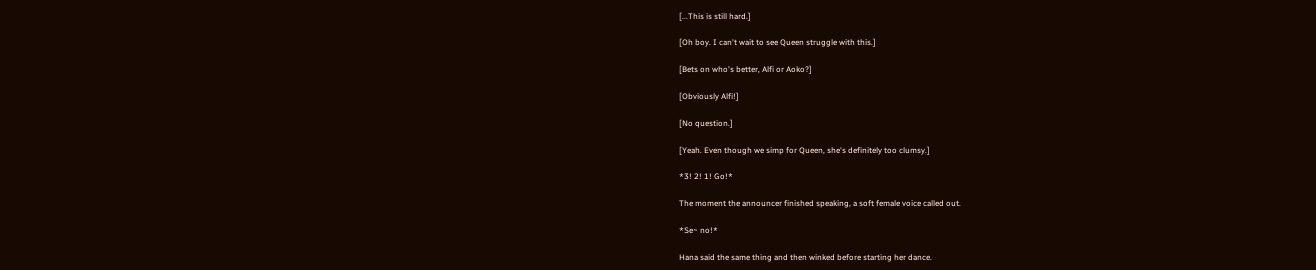[...This is still hard.]

[Oh boy. I can't wait to see Queen struggle with this.]

[Bets on who's better, Alfi or Aoko?]

[Obviously Alfi!]

[No question.]

[Yeah. Even though we simp for Queen, she's definitely too clumsy.]

*3! 2! 1! Go!*

The moment the announcer finished speaking, a soft female voice called out.

*Se~ no!*

Hana said the same thing and then winked before starting her dance.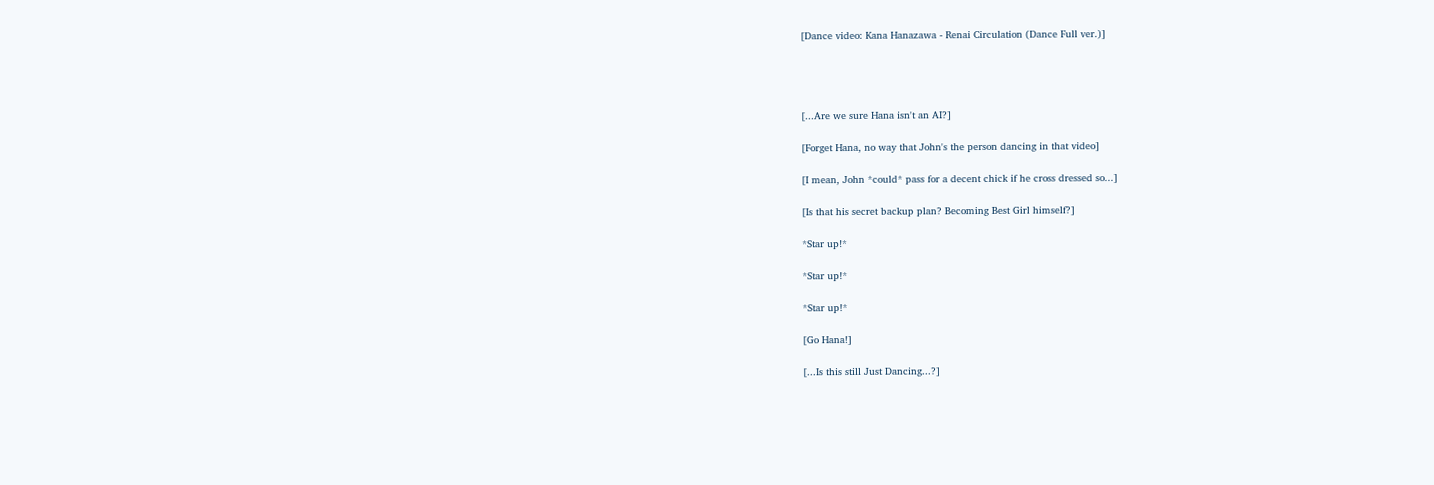[Dance video: Kana Hanazawa - Renai Circulation (Dance Full ver.)]




[...Are we sure Hana isn't an AI?]

[Forget Hana, no way that John's the person dancing in that video]

[I mean, John *could* pass for a decent chick if he cross dressed so...]

[Is that his secret backup plan? Becoming Best Girl himself?]

*Star up!*

*Star up!*

*Star up!*

[Go Hana!]

[...Is this still Just Dancing...?]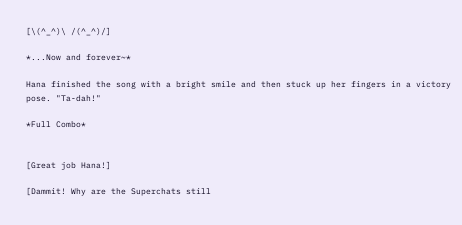[\(^_^)\ /(^_^)/]

*...Now and forever~*

Hana finished the song with a bright smile and then stuck up her fingers in a victory pose. "Ta-dah!"

*Full Combo*


[Great job Hana!]

[Dammit! Why are the Superchats still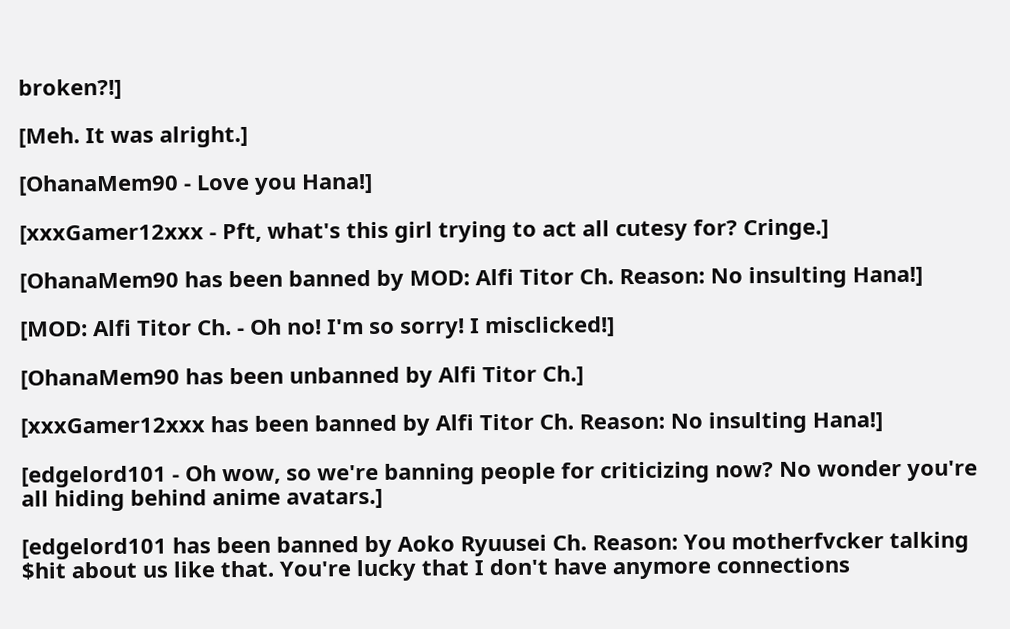broken?!]

[Meh. It was alright.]

[OhanaMem90 - Love you Hana!]

[xxxGamer12xxx - Pft, what's this girl trying to act all cutesy for? Cringe.]

[OhanaMem90 has been banned by MOD: Alfi Titor Ch. Reason: No insulting Hana!]

[MOD: Alfi Titor Ch. - Oh no! I'm so sorry! I misclicked!]

[OhanaMem90 has been unbanned by Alfi Titor Ch.]

[xxxGamer12xxx has been banned by Alfi Titor Ch. Reason: No insulting Hana!]

[edgelord101 - Oh wow, so we're banning people for criticizing now? No wonder you're all hiding behind anime avatars.]

[edgelord101 has been banned by Aoko Ryuusei Ch. Reason: You motherfvcker talking $hit about us like that. You're lucky that I don't have anymore connections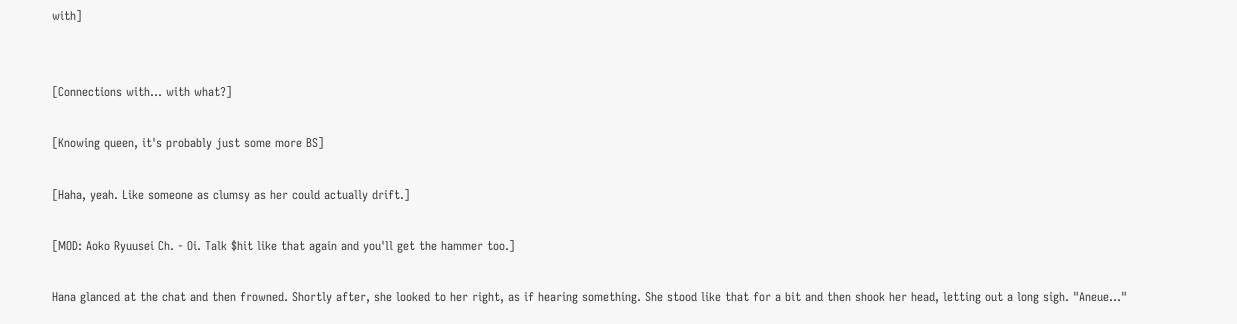with]


[Connections with... with what?]

[Knowing queen, it's probably just some more BS]

[Haha, yeah. Like someone as clumsy as her could actually drift.]

[MOD: Aoko Ryuusei Ch. - Oi. Talk $hit like that again and you'll get the hammer too.]

Hana glanced at the chat and then frowned. Shortly after, she looked to her right, as if hearing something. She stood like that for a bit and then shook her head, letting out a long sigh. "Aneue..."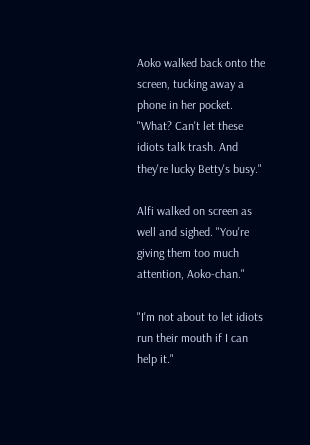Aoko walked back onto the screen, tucking away a phone in her pocket. "What? Can't let these idiots talk trash. And they're lucky Betty's busy."

Alfi walked on screen as well and sighed. "You're giving them too much attention, Aoko-chan."

"I'm not about to let idiots run their mouth if I can help it."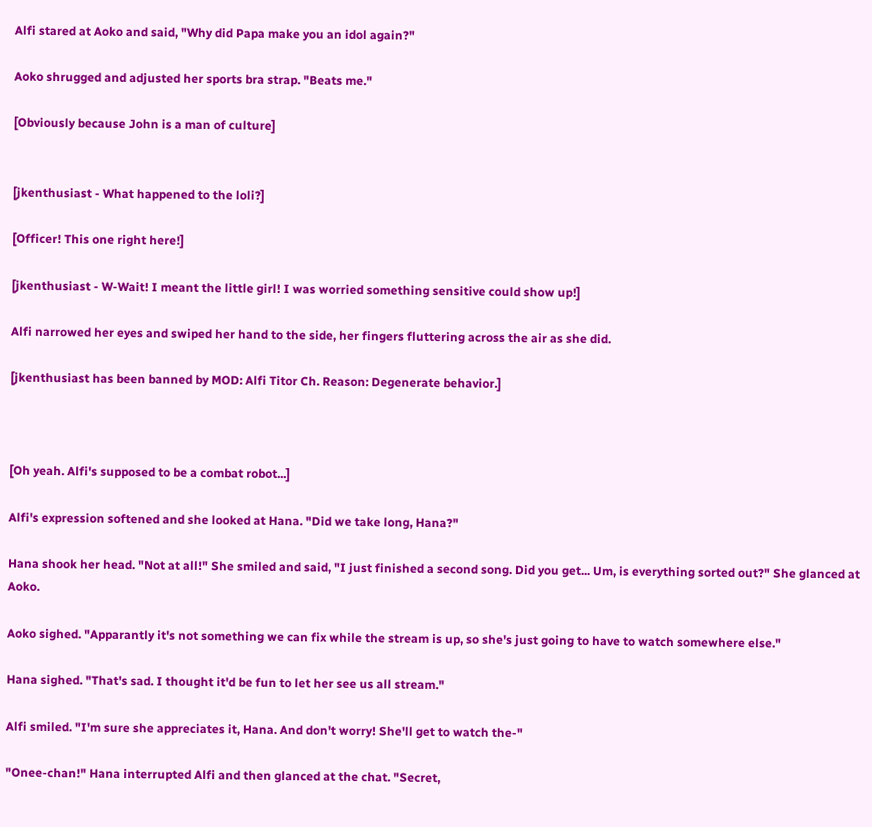Alfi stared at Aoko and said, "Why did Papa make you an idol again?"

Aoko shrugged and adjusted her sports bra strap. "Beats me."

[Obviously because John is a man of culture]


[jkenthusiast - What happened to the loli?]

[Officer! This one right here!]

[jkenthusiast - W-Wait! I meant the little girl! I was worried something sensitive could show up!]

Alfi narrowed her eyes and swiped her hand to the side, her fingers fluttering across the air as she did.

[jkenthusiast has been banned by MOD: Alfi Titor Ch. Reason: Degenerate behavior.]



[Oh yeah. Alfi's supposed to be a combat robot...]

Alfi's expression softened and she looked at Hana. "Did we take long, Hana?"

Hana shook her head. "Not at all!" She smiled and said, "I just finished a second song. Did you get... Um, is everything sorted out?" She glanced at Aoko.

Aoko sighed. "Apparantly it's not something we can fix while the stream is up, so she's just going to have to watch somewhere else."

Hana sighed. "That's sad. I thought it'd be fun to let her see us all stream."

Alfi smiled. "I'm sure she appreciates it, Hana. And don't worry! She'll get to watch the-"

"Onee-chan!" Hana interrupted Alfi and then glanced at the chat. "Secret,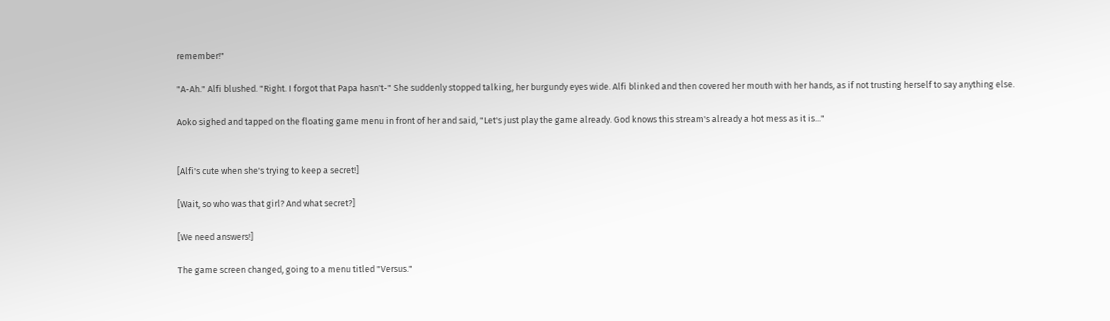remember!"

"A-Ah." Alfi blushed. "Right. I forgot that Papa hasn't-" She suddenly stopped talking, her burgundy eyes wide. Alfi blinked and then covered her mouth with her hands, as if not trusting herself to say anything else.

Aoko sighed and tapped on the floating game menu in front of her and said, "Let's just play the game already. God knows this stream's already a hot mess as it is..."


[Alfi's cute when she's trying to keep a secret!]

[Wait, so who was that girl? And what secret?]

[We need answers!]

The game screen changed, going to a menu titled "Versus."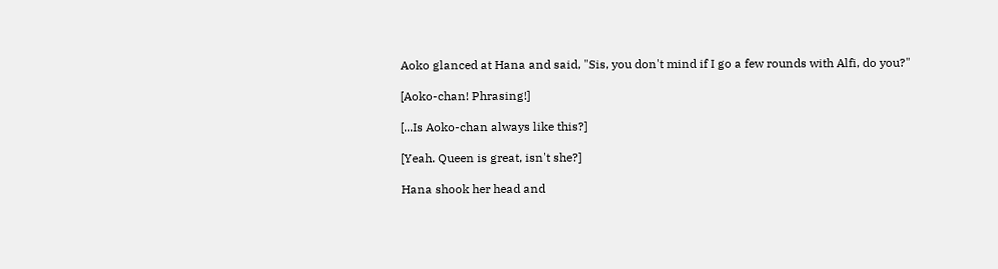Aoko glanced at Hana and said, "Sis, you don't mind if I go a few rounds with Alfi, do you?"

[Aoko-chan! Phrasing!]

[...Is Aoko-chan always like this?]

[Yeah. Queen is great, isn't she?]

Hana shook her head and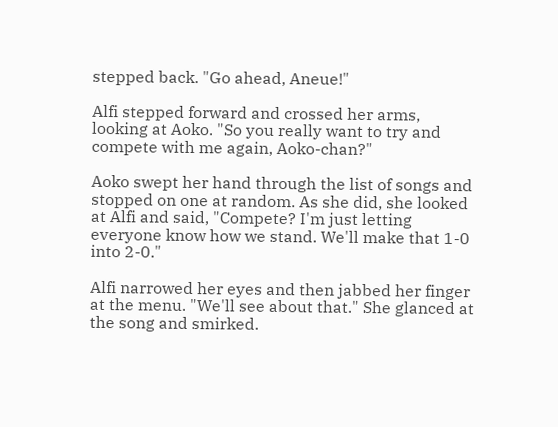stepped back. "Go ahead, Aneue!"

Alfi stepped forward and crossed her arms, looking at Aoko. "So you really want to try and compete with me again, Aoko-chan?"

Aoko swept her hand through the list of songs and stopped on one at random. As she did, she looked at Alfi and said, "Compete? I'm just letting everyone know how we stand. We'll make that 1-0 into 2-0."

Alfi narrowed her eyes and then jabbed her finger at the menu. "We'll see about that." She glanced at the song and smirked.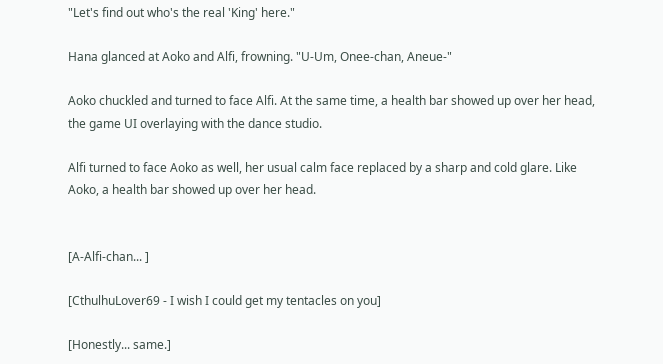"Let's find out who's the real 'King' here."

Hana glanced at Aoko and Alfi, frowning. "U-Um, Onee-chan, Aneue-"

Aoko chuckled and turned to face Alfi. At the same time, a health bar showed up over her head, the game UI overlaying with the dance studio.

Alfi turned to face Aoko as well, her usual calm face replaced by a sharp and cold glare. Like Aoko, a health bar showed up over her head.


[A-Alfi-chan... ]

[CthulhuLover69 - I wish I could get my tentacles on you]

[Honestly... same.]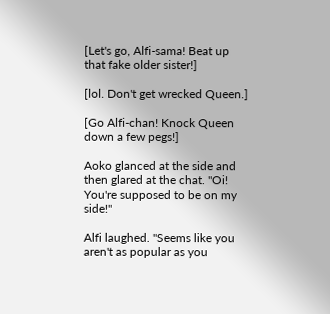[Let's go, Alfi-sama! Beat up that fake older sister!]

[lol. Don't get wrecked Queen.]

[Go Alfi-chan! Knock Queen down a few pegs!]

Aoko glanced at the side and then glared at the chat. "Oi! You're supposed to be on my side!"

Alfi laughed. "Seems like you aren't as popular as you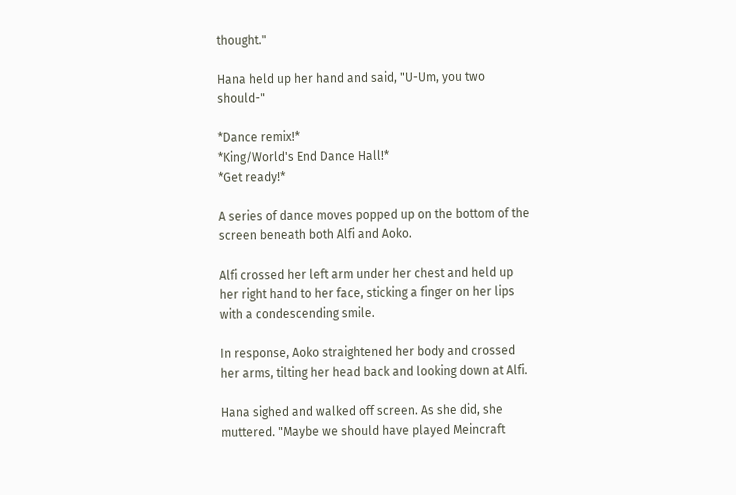thought."

Hana held up her hand and said, "U-Um, you two should-"

*Dance remix!*
*King/World's End Dance Hall!*
*Get ready!*

A series of dance moves popped up on the bottom of the screen beneath both Alfi and Aoko.

Alfi crossed her left arm under her chest and held up her right hand to her face, sticking a finger on her lips with a condescending smile.

In response, Aoko straightened her body and crossed her arms, tilting her head back and looking down at Alfi.

Hana sighed and walked off screen. As she did, she muttered. "Maybe we should have played Meincraft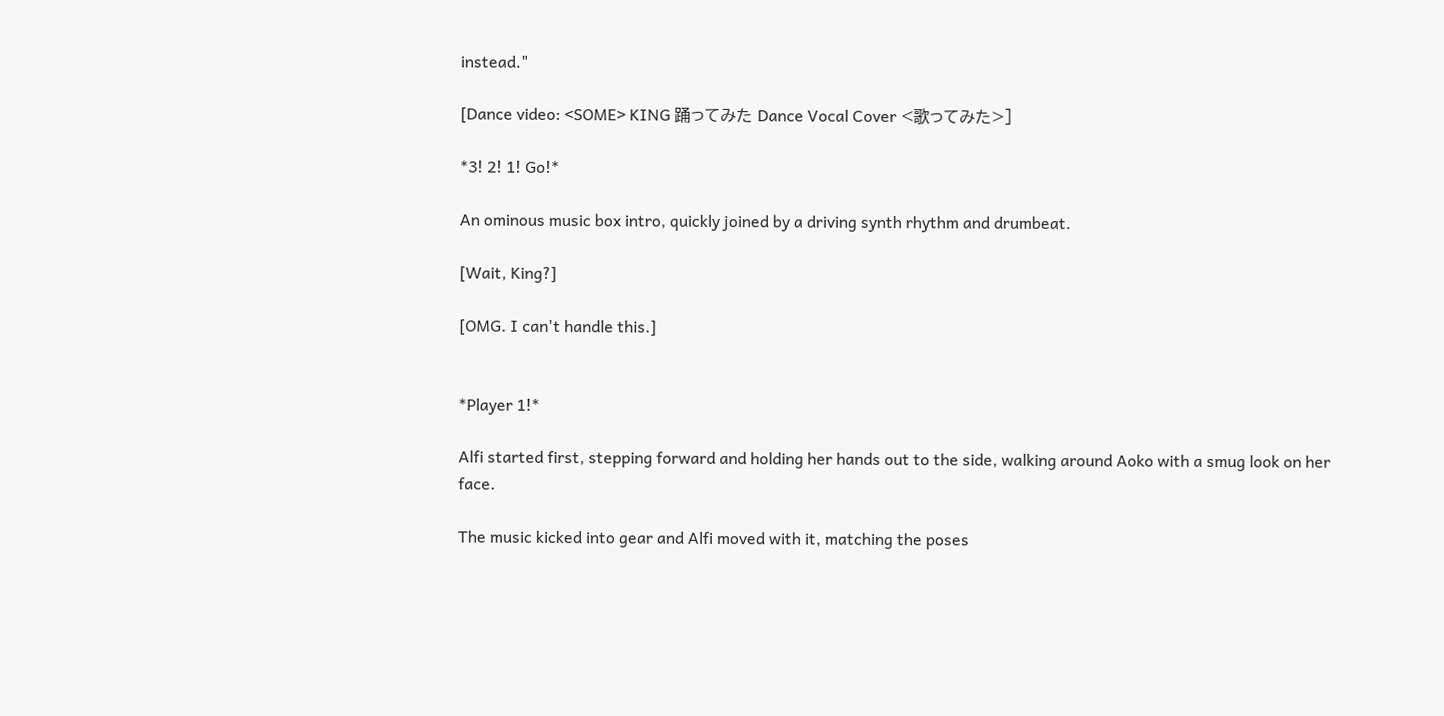instead."

[Dance video: <SOME> KING 踊ってみた Dance Vocal Cover <歌ってみた>]

*3! 2! 1! Go!*

An ominous music box intro, quickly joined by a driving synth rhythm and drumbeat.

[Wait, King?]

[OMG. I can't handle this.]


*Player 1!*

Alfi started first, stepping forward and holding her hands out to the side, walking around Aoko with a smug look on her face.

The music kicked into gear and Alfi moved with it, matching the poses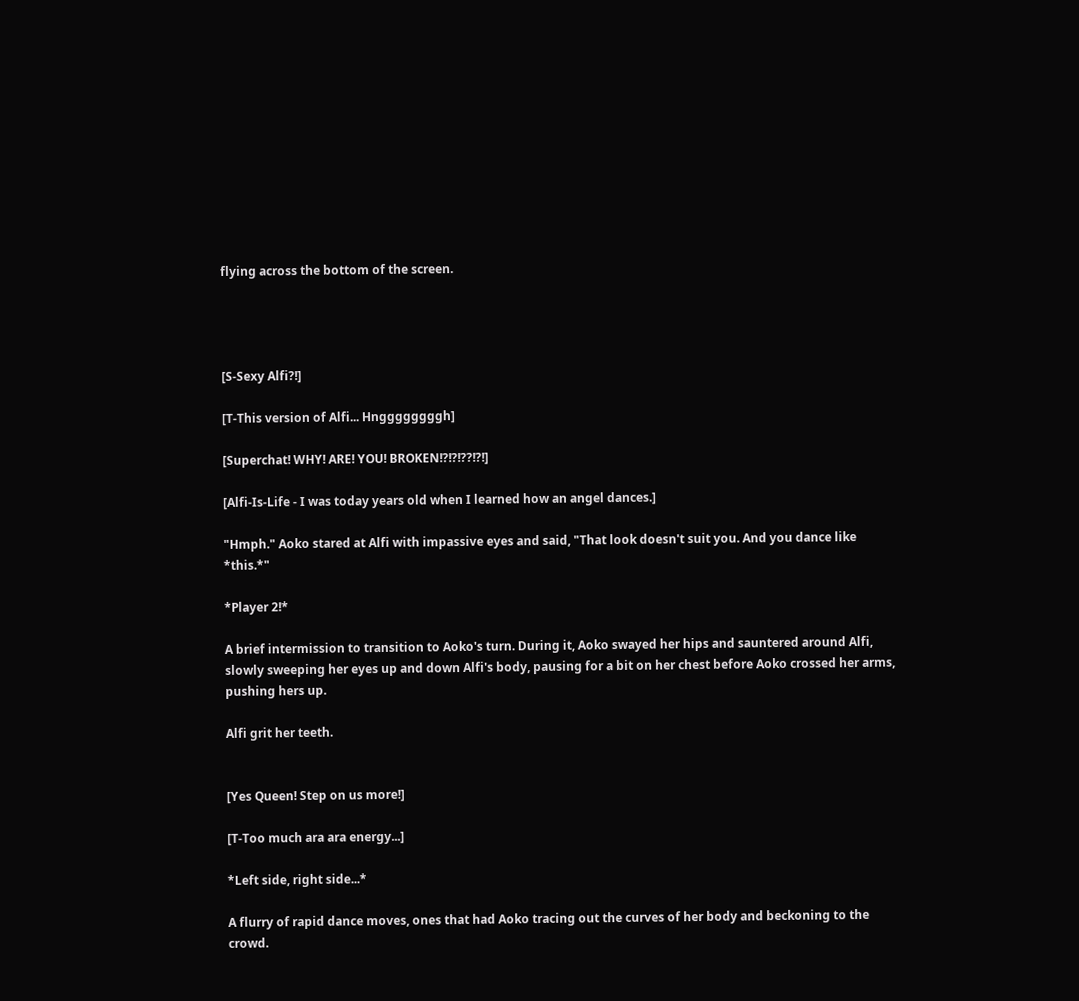flying across the bottom of the screen.




[S-Sexy Alfi?!]

[T-This version of Alfi... Hnggggggggh]

[Superchat! WHY! ARE! YOU! BROKEN!?!?!??!?!]

[Alfi-Is-Life - I was today years old when I learned how an angel dances.]

"Hmph." Aoko stared at Alfi with impassive eyes and said, "That look doesn't suit you. And you dance like *this.*"

*Player 2!*

A brief intermission to transition to Aoko's turn. During it, Aoko swayed her hips and sauntered around Alfi, slowly sweeping her eyes up and down Alfi's body, pausing for a bit on her chest before Aoko crossed her arms, pushing hers up.

Alfi grit her teeth.


[Yes Queen! Step on us more!]

[T-Too much ara ara energy...]

*Left side, right side...*

A flurry of rapid dance moves, ones that had Aoko tracing out the curves of her body and beckoning to the crowd.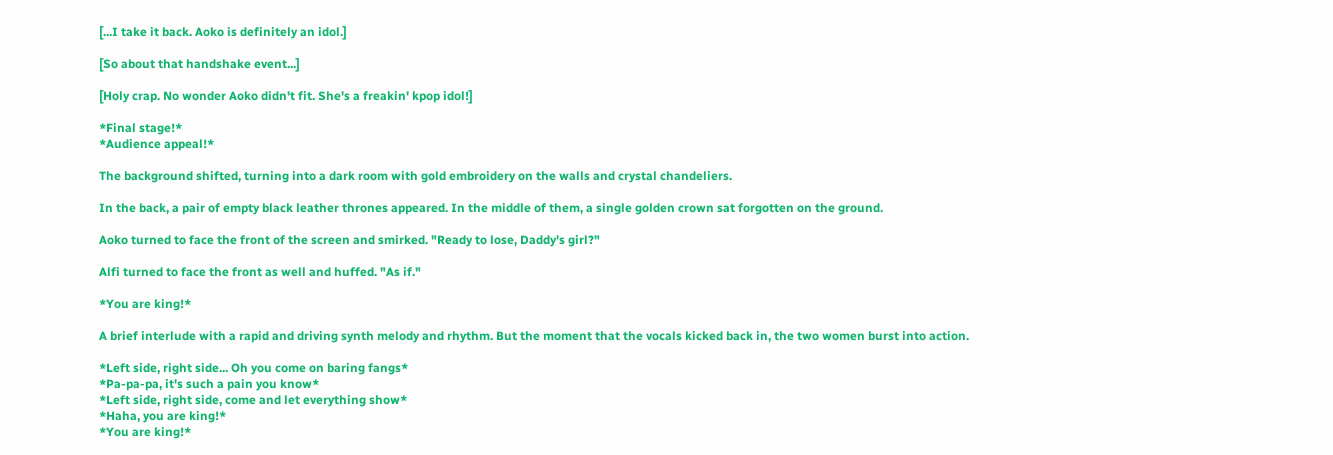[...I take it back. Aoko is definitely an idol.]

[So about that handshake event...]

[Holy crap. No wonder Aoko didn't fit. She's a freakin' kpop idol!]

*Final stage!*
*Audience appeal!*

The background shifted, turning into a dark room with gold embroidery on the walls and crystal chandeliers.

In the back, a pair of empty black leather thrones appeared. In the middle of them, a single golden crown sat forgotten on the ground.

Aoko turned to face the front of the screen and smirked. "Ready to lose, Daddy's girl?"

Alfi turned to face the front as well and huffed. "As if."

*You are king!*

A brief interlude with a rapid and driving synth melody and rhythm. But the moment that the vocals kicked back in, the two women burst into action.

*Left side, right side... Oh you come on baring fangs*
*Pa-pa-pa, it's such a pain you know*
*Left side, right side, come and let everything show*
*Haha, you are king!*
*You are king!*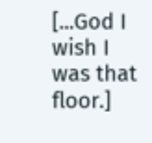[...God I wish I was that floor.]